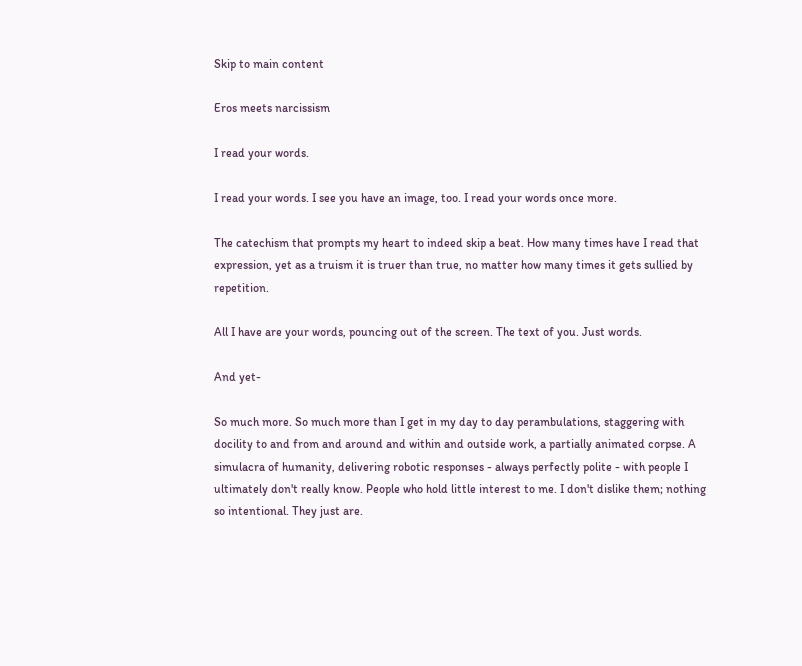Skip to main content

Eros meets narcissism

I read your words.

I read your words. I see you have an image, too. I read your words once more.

The catechism that prompts my heart to indeed skip a beat. How many times have I read that expression, yet as a truism it is truer than true, no matter how many times it gets sullied by repetition.

All I have are your words, pouncing out of the screen. The text of you. Just words.

And yet-

So much more. So much more than I get in my day to day perambulations, staggering with docility to and from and around and within and outside work, a partially animated corpse. A simulacra of humanity, delivering robotic responses - always perfectly polite - with people I ultimately don't really know. People who hold little interest to me. I don't dislike them; nothing so intentional. They just are.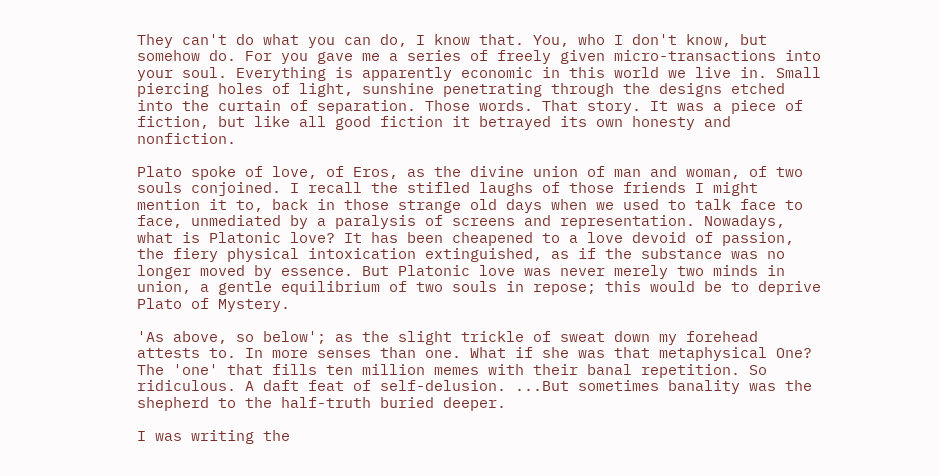They can't do what you can do, I know that. You, who I don't know, but somehow do. For you gave me a series of freely given micro-transactions into your soul. Everything is apparently economic in this world we live in. Small piercing holes of light, sunshine penetrating through the designs etched into the curtain of separation. Those words. That story. It was a piece of fiction, but like all good fiction it betrayed its own honesty and nonfiction.

Plato spoke of love, of Eros, as the divine union of man and woman, of two souls conjoined. I recall the stifled laughs of those friends I might mention it to, back in those strange old days when we used to talk face to face, unmediated by a paralysis of screens and representation. Nowadays, what is Platonic love? It has been cheapened to a love devoid of passion, the fiery physical intoxication extinguished, as if the substance was no longer moved by essence. But Platonic love was never merely two minds in union, a gentle equilibrium of two souls in repose; this would be to deprive Plato of Mystery.

'As above, so below'; as the slight trickle of sweat down my forehead attests to. In more senses than one. What if she was that metaphysical One? The 'one' that fills ten million memes with their banal repetition. So ridiculous. A daft feat of self-delusion. ...But sometimes banality was the shepherd to the half-truth buried deeper.

I was writing the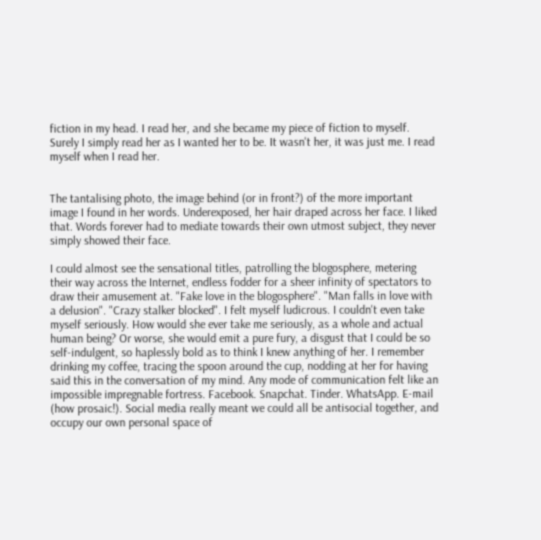fiction in my head. I read her, and she became my piece of fiction to myself. Surely I simply read her as I wanted her to be. It wasn't her, it was just me. I read myself when I read her.


The tantalising photo, the image behind (or in front?) of the more important image I found in her words. Underexposed, her hair draped across her face. I liked that. Words forever had to mediate towards their own utmost subject, they never simply showed their face.

I could almost see the sensational titles, patrolling the blogosphere, metering their way across the Internet, endless fodder for a sheer infinity of spectators to draw their amusement at. "Fake love in the blogosphere". "Man falls in love with a delusion". "Crazy stalker blocked". I felt myself ludicrous. I couldn't even take myself seriously. How would she ever take me seriously, as a whole and actual human being? Or worse, she would emit a pure fury, a disgust that I could be so self-indulgent, so haplessly bold as to think I knew anything of her. I remember drinking my coffee, tracing the spoon around the cup, nodding at her for having said this in the conversation of my mind. Any mode of communication felt like an impossible impregnable fortress. Facebook. Snapchat. Tinder. WhatsApp. E-mail (how prosaic!). Social media really meant we could all be antisocial together, and occupy our own personal space of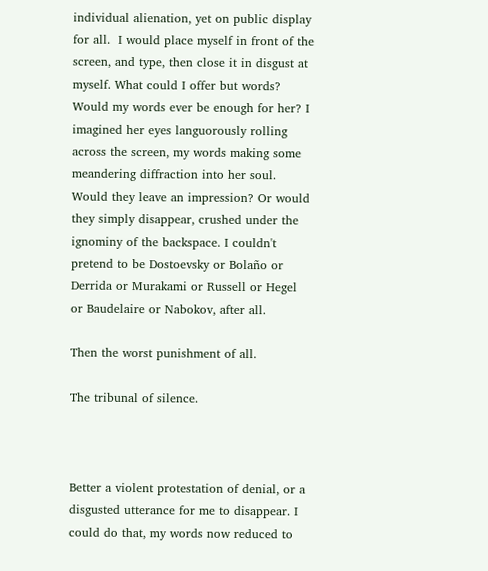individual alienation, yet on public display for all.  I would place myself in front of the screen, and type, then close it in disgust at myself. What could I offer but words? Would my words ever be enough for her? I imagined her eyes languorously rolling across the screen, my words making some meandering diffraction into her soul. Would they leave an impression? Or would they simply disappear, crushed under the ignominy of the backspace. I couldn't pretend to be Dostoevsky or Bolaño or Derrida or Murakami or Russell or Hegel or Baudelaire or Nabokov, after all.

Then the worst punishment of all.

The tribunal of silence.



Better a violent protestation of denial, or a disgusted utterance for me to disappear. I could do that, my words now reduced to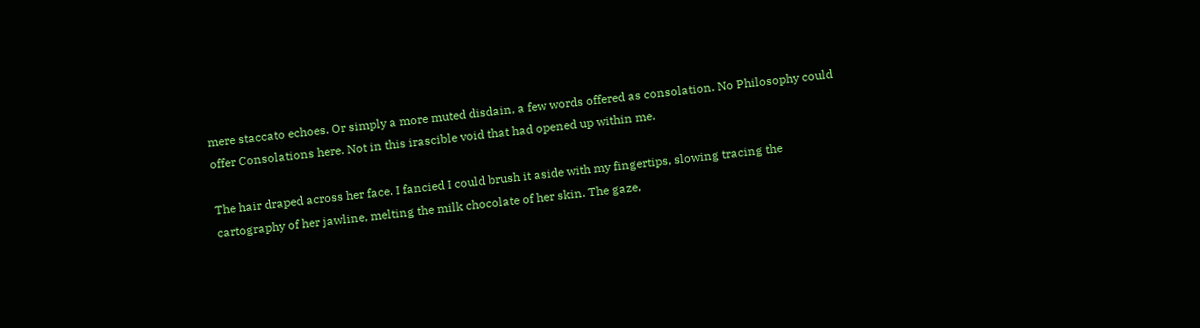mere staccato echoes. Or simply a more muted disdain, a few words offered as consolation. No Philosophy could offer Consolations here. Not in this irascible void that had opened up within me.

The hair draped across her face. I fancied I could brush it aside with my fingertips, slowing tracing the cartography of her jawline, melting the milk chocolate of her skin. The gaze,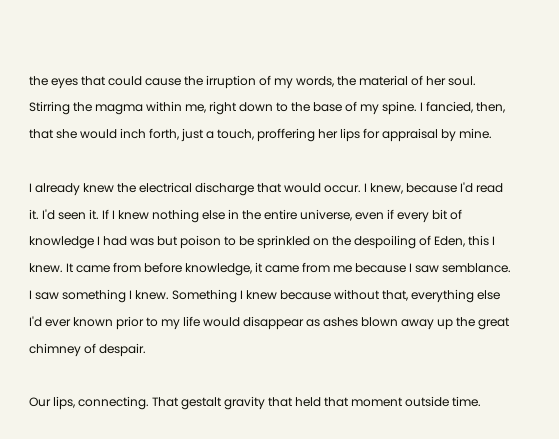the eyes that could cause the irruption of my words, the material of her soul. Stirring the magma within me, right down to the base of my spine. I fancied, then, that she would inch forth, just a touch, proffering her lips for appraisal by mine.

I already knew the electrical discharge that would occur. I knew, because I'd read it. I'd seen it. If I knew nothing else in the entire universe, even if every bit of knowledge I had was but poison to be sprinkled on the despoiling of Eden, this I knew. It came from before knowledge, it came from me because I saw semblance. I saw something I knew. Something I knew because without that, everything else I'd ever known prior to my life would disappear as ashes blown away up the great chimney of despair.

Our lips, connecting. That gestalt gravity that held that moment outside time.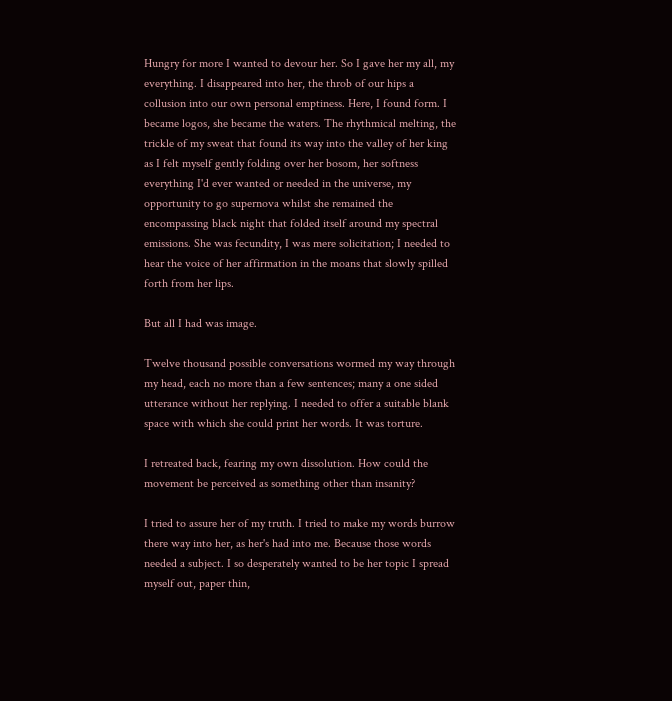Hungry for more I wanted to devour her. So I gave her my all, my everything. I disappeared into her, the throb of our hips a collusion into our own personal emptiness. Here, I found form. I became logos, she became the waters. The rhythmical melting, the trickle of my sweat that found its way into the valley of her king as I felt myself gently folding over her bosom, her softness everything I'd ever wanted or needed in the universe, my opportunity to go supernova whilst she remained the encompassing black night that folded itself around my spectral emissions. She was fecundity, I was mere solicitation; I needed to hear the voice of her affirmation in the moans that slowly spilled forth from her lips.

But all I had was image.

Twelve thousand possible conversations wormed my way through my head, each no more than a few sentences; many a one sided utterance without her replying. I needed to offer a suitable blank space with which she could print her words. It was torture.

I retreated back, fearing my own dissolution. How could the movement be perceived as something other than insanity?

I tried to assure her of my truth. I tried to make my words burrow there way into her, as her's had into me. Because those words needed a subject. I so desperately wanted to be her topic I spread myself out, paper thin,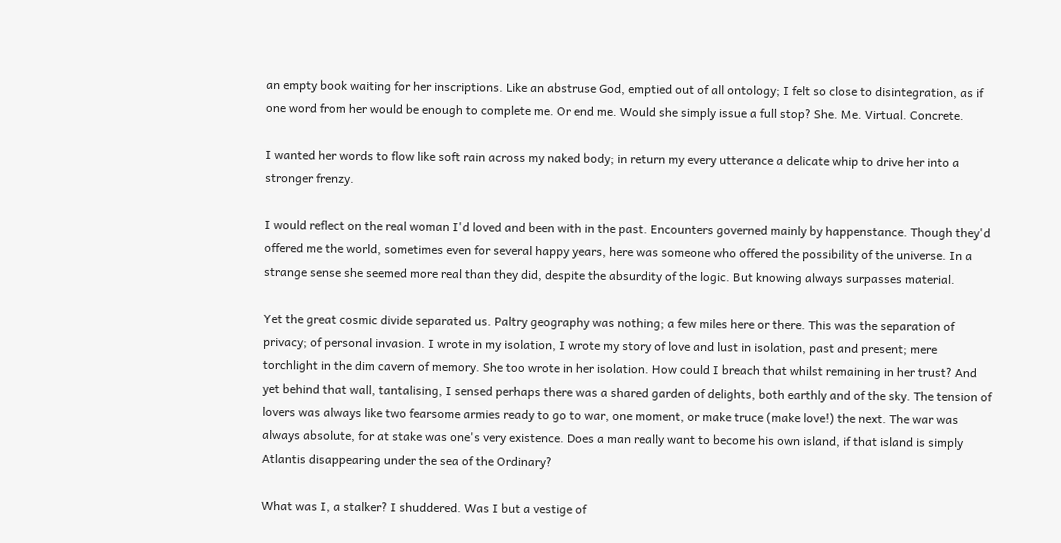an empty book waiting for her inscriptions. Like an abstruse God, emptied out of all ontology; I felt so close to disintegration, as if one word from her would be enough to complete me. Or end me. Would she simply issue a full stop? She. Me. Virtual. Concrete.

I wanted her words to flow like soft rain across my naked body; in return my every utterance a delicate whip to drive her into a stronger frenzy.

I would reflect on the real woman I'd loved and been with in the past. Encounters governed mainly by happenstance. Though they'd offered me the world, sometimes even for several happy years, here was someone who offered the possibility of the universe. In a strange sense she seemed more real than they did, despite the absurdity of the logic. But knowing always surpasses material.

Yet the great cosmic divide separated us. Paltry geography was nothing; a few miles here or there. This was the separation of privacy; of personal invasion. I wrote in my isolation, I wrote my story of love and lust in isolation, past and present; mere torchlight in the dim cavern of memory. She too wrote in her isolation. How could I breach that whilst remaining in her trust? And yet behind that wall, tantalising, I sensed perhaps there was a shared garden of delights, both earthly and of the sky. The tension of lovers was always like two fearsome armies ready to go to war, one moment, or make truce (make love!) the next. The war was always absolute, for at stake was one's very existence. Does a man really want to become his own island, if that island is simply Atlantis disappearing under the sea of the Ordinary?

What was I, a stalker? I shuddered. Was I but a vestige of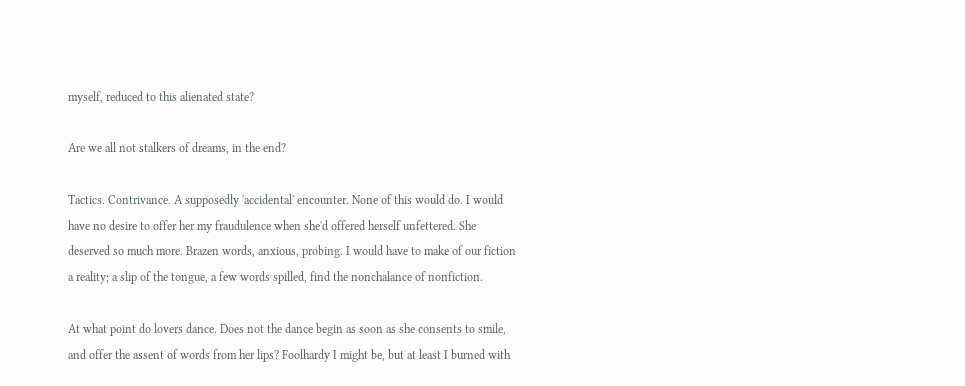myself, reduced to this alienated state?

Are we all not stalkers of dreams, in the end?

Tactics. Contrivance. A supposedly 'accidental' encounter. None of this would do. I would have no desire to offer her my fraudulence when she'd offered herself unfettered. She deserved so much more. Brazen words, anxious, probing. I would have to make of our fiction a reality; a slip of the tongue, a few words spilled, find the nonchalance of nonfiction.

At what point do lovers dance. Does not the dance begin as soon as she consents to smile, and offer the assent of words from her lips? Foolhardy I might be, but at least I burned with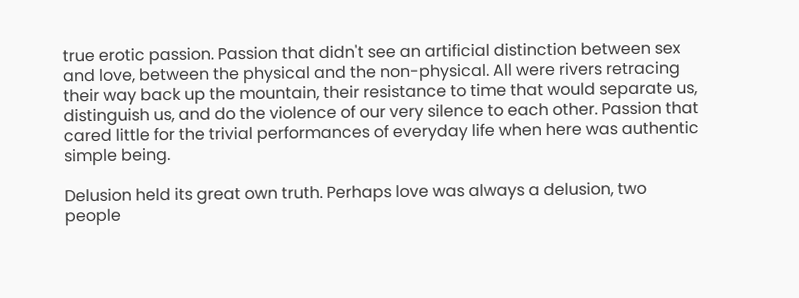true erotic passion. Passion that didn't see an artificial distinction between sex and love, between the physical and the non-physical. All were rivers retracing their way back up the mountain, their resistance to time that would separate us, distinguish us, and do the violence of our very silence to each other. Passion that cared little for the trivial performances of everyday life when here was authentic simple being.

Delusion held its great own truth. Perhaps love was always a delusion, two people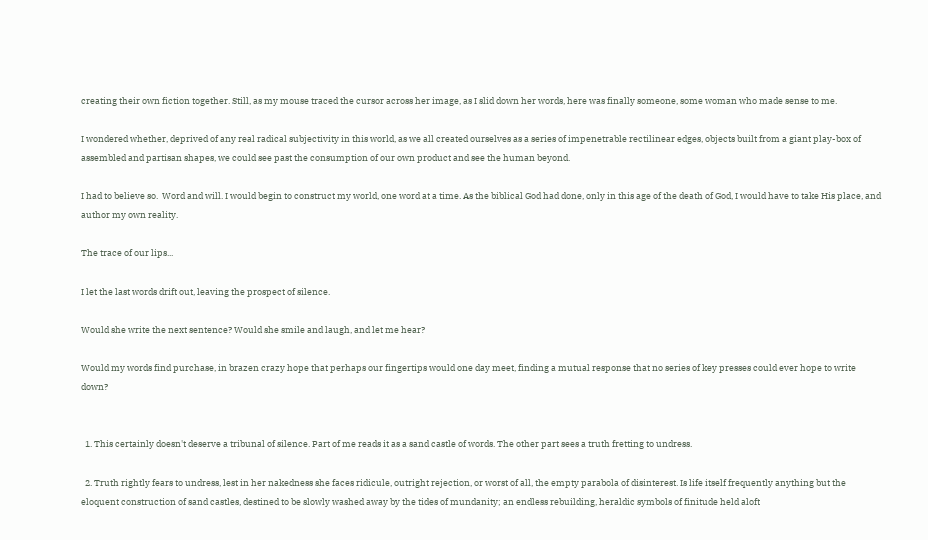creating their own fiction together. Still, as my mouse traced the cursor across her image, as I slid down her words, here was finally someone, some woman who made sense to me.

I wondered whether, deprived of any real radical subjectivity in this world, as we all created ourselves as a series of impenetrable rectilinear edges, objects built from a giant play-box of assembled and partisan shapes, we could see past the consumption of our own product and see the human beyond.

I had to believe so.  Word and will. I would begin to construct my world, one word at a time. As the biblical God had done, only in this age of the death of God, I would have to take His place, and author my own reality.

The trace of our lips...

I let the last words drift out, leaving the prospect of silence.

Would she write the next sentence? Would she smile and laugh, and let me hear?

Would my words find purchase, in brazen crazy hope that perhaps our fingertips would one day meet, finding a mutual response that no series of key presses could ever hope to write down?


  1. This certainly doesn't deserve a tribunal of silence. Part of me reads it as a sand castle of words. The other part sees a truth fretting to undress.

  2. Truth rightly fears to undress, lest in her nakedness she faces ridicule, outright rejection, or worst of all, the empty parabola of disinterest. Is life itself frequently anything but the eloquent construction of sand castles, destined to be slowly washed away by the tides of mundanity; an endless rebuilding, heraldic symbols of finitude held aloft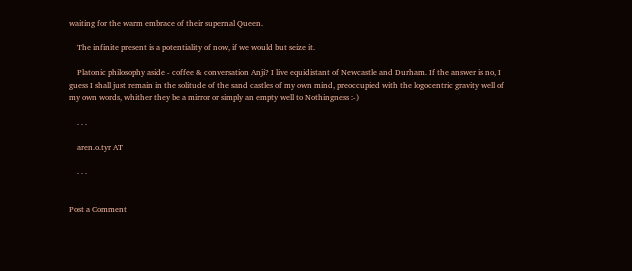waiting for the warm embrace of their supernal Queen.

    The infinite present is a potentiality of now, if we would but seize it.

    Platonic philosophy aside - coffee & conversation Anji? I live equidistant of Newcastle and Durham. If the answer is no, I guess I shall just remain in the solitude of the sand castles of my own mind, preoccupied with the logocentric gravity well of my own words, whither they be a mirror or simply an empty well to Nothingness :-)

    . . .

    aren.o.tyr AT

    . . .


Post a Comment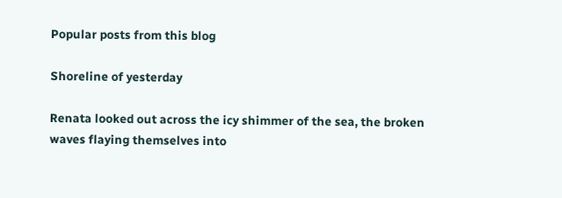Popular posts from this blog

Shoreline of yesterday

Renata looked out across the icy shimmer of the sea, the broken waves flaying themselves into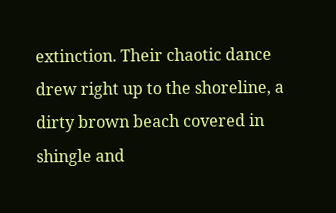extinction. Their chaotic dance drew right up to the shoreline, a dirty brown beach covered in shingle and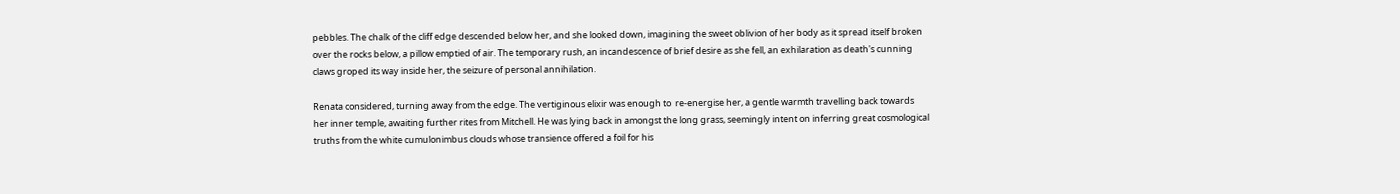pebbles. The chalk of the cliff edge descended below her, and she looked down, imagining the sweet oblivion of her body as it spread itself broken over the rocks below, a pillow emptied of air. The temporary rush, an incandescence of brief desire as she fell, an exhilaration as death's cunning claws groped its way inside her, the seizure of personal annihilation.

Renata considered, turning away from the edge. The vertiginous elixir was enough to  re-energise her, a gentle warmth travelling back towards her inner temple, awaiting further rites from Mitchell. He was lying back in amongst the long grass, seemingly intent on inferring great cosmological truths from the white cumulonimbus clouds whose transience offered a foil for his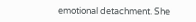emotional detachment. She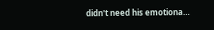didn't need his emotiona…